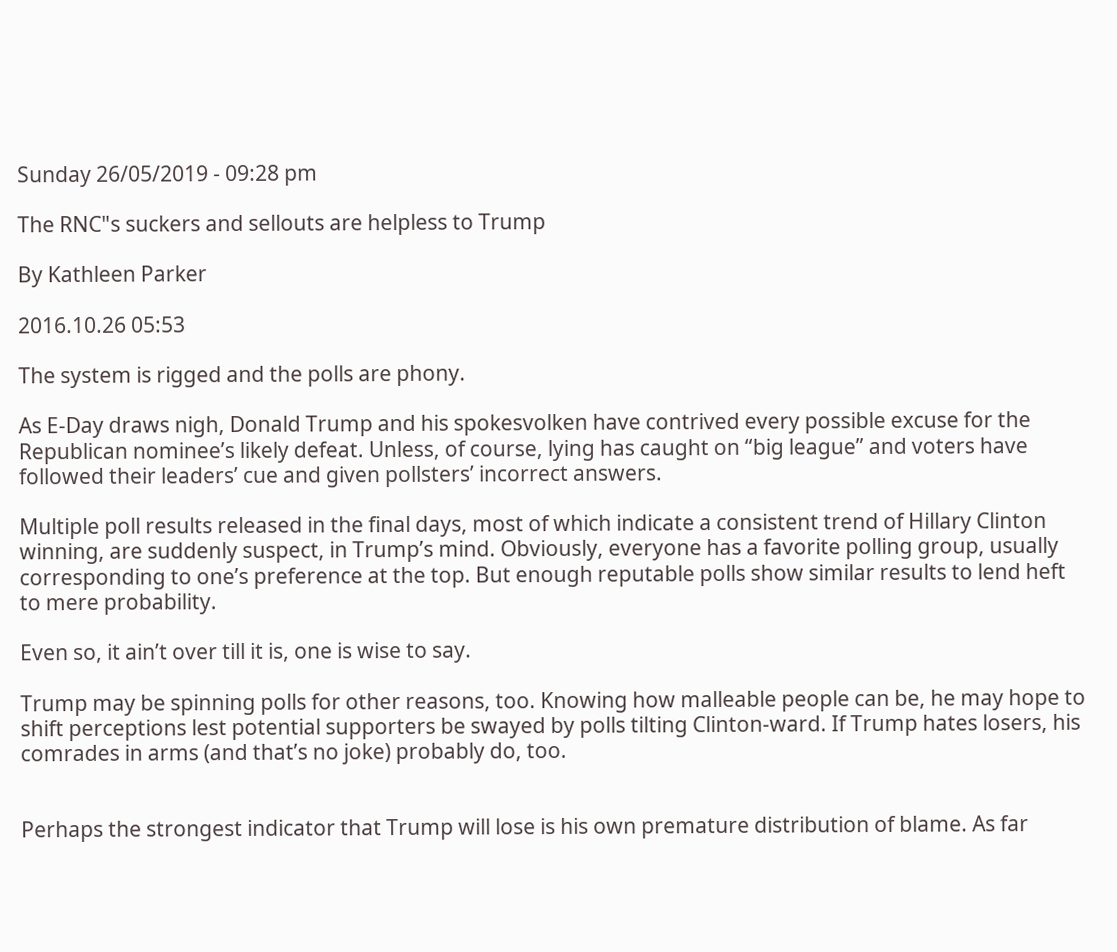Sunday 26/05/2019 - 09:28 pm

The RNC"s suckers and sellouts are helpless to Trump

By Kathleen Parker

2016.10.26 05:53

The system is rigged and the polls are phony.

As E-Day draws nigh, Donald Trump and his spokesvolken have contrived every possible excuse for the Republican nominee’s likely defeat. Unless, of course, lying has caught on “big league” and voters have followed their leaders’ cue and given pollsters’ incorrect answers.

Multiple poll results released in the final days, most of which indicate a consistent trend of Hillary Clinton winning, are suddenly suspect, in Trump’s mind. Obviously, everyone has a favorite polling group, usually corresponding to one’s preference at the top. But enough reputable polls show similar results to lend heft to mere probability.

Even so, it ain’t over till it is, one is wise to say.

Trump may be spinning polls for other reasons, too. Knowing how malleable people can be, he may hope to shift perceptions lest potential supporters be swayed by polls tilting Clinton-ward. If Trump hates losers, his comrades in arms (and that’s no joke) probably do, too.


Perhaps the strongest indicator that Trump will lose is his own premature distribution of blame. As far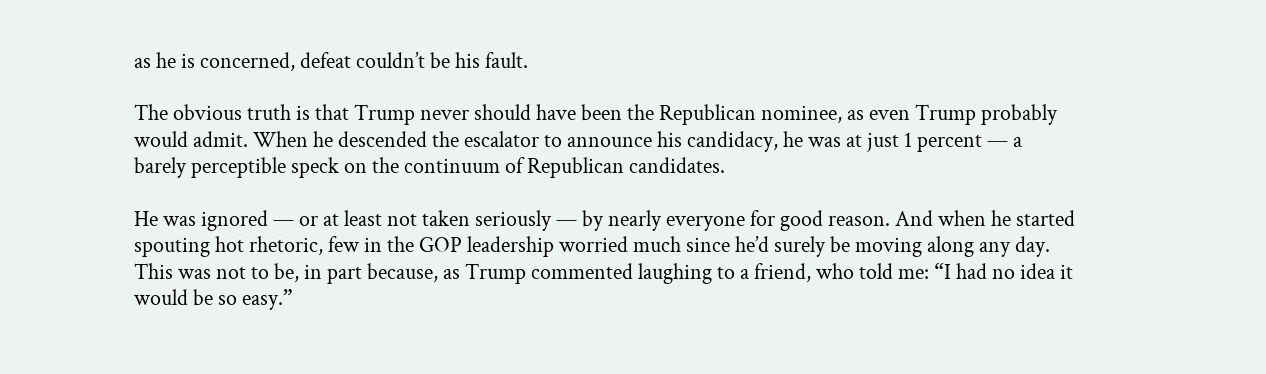as he is concerned, defeat couldn’t be his fault.

The obvious truth is that Trump never should have been the Republican nominee, as even Trump probably would admit. When he descended the escalator to announce his candidacy, he was at just 1 percent — a barely perceptible speck on the continuum of Republican candidates.

He was ignored — or at least not taken seriously — by nearly everyone for good reason. And when he started spouting hot rhetoric, few in the GOP leadership worried much since he’d surely be moving along any day. This was not to be, in part because, as Trump commented laughing to a friend, who told me: “I had no idea it would be so easy.”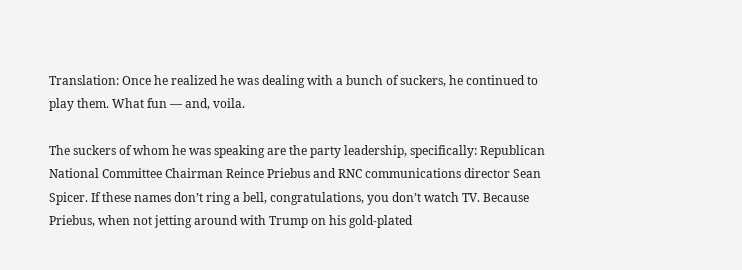Translation: Once he realized he was dealing with a bunch of suckers, he continued to play them. What fun — and, voila.

The suckers of whom he was speaking are the party leadership, specifically: Republican National Committee Chairman Reince Priebus and RNC communications director Sean Spicer. If these names don’t ring a bell, congratulations, you don’t watch TV. Because Priebus, when not jetting around with Trump on his gold-plated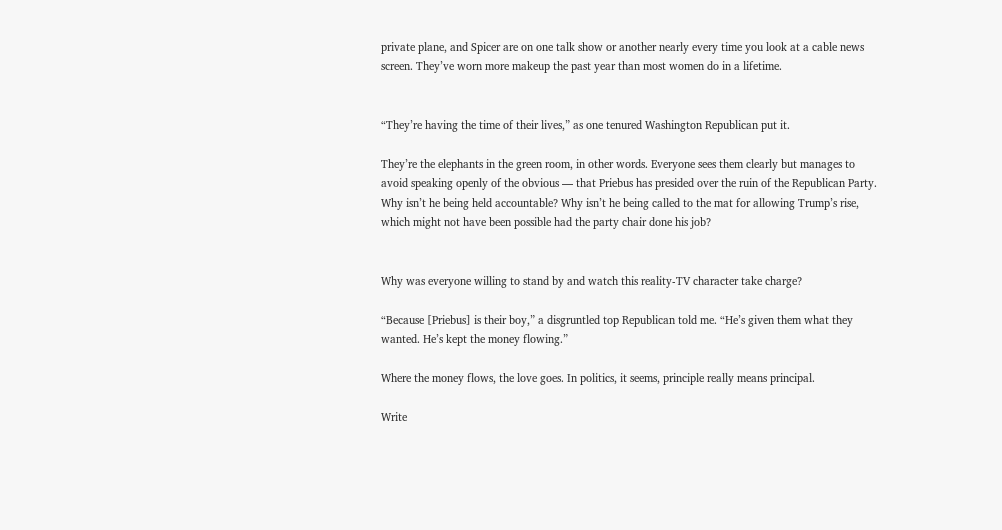private plane, and Spicer are on one talk show or another nearly every time you look at a cable news screen. They’ve worn more makeup the past year than most women do in a lifetime.


“They’re having the time of their lives,” as one tenured Washington Republican put it.

They’re the elephants in the green room, in other words. Everyone sees them clearly but manages to avoid speaking openly of the obvious — that Priebus has presided over the ruin of the Republican Party. Why isn’t he being held accountable? Why isn’t he being called to the mat for allowing Trump’s rise, which might not have been possible had the party chair done his job?


Why was everyone willing to stand by and watch this reality-TV character take charge?

“Because [Priebus] is their boy,” a disgruntled top Republican told me. “He’s given them what they wanted. He’s kept the money flowing.”

Where the money flows, the love goes. In politics, it seems, principle really means principal.

Write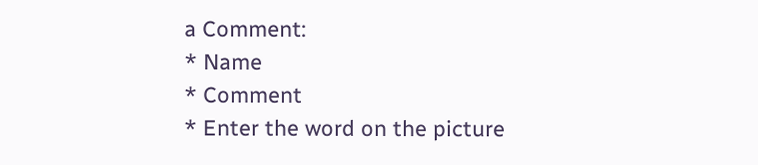a Comment:
* Name
* Comment
* Enter the word on the picture